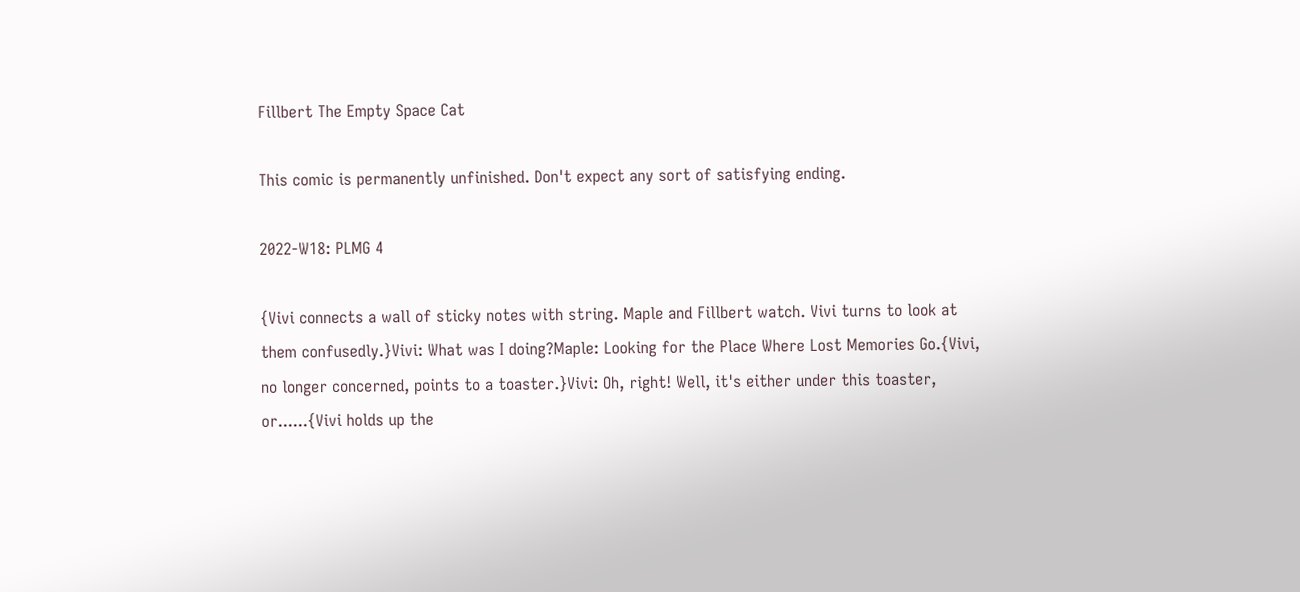Fillbert The Empty Space Cat

This comic is permanently unfinished. Don't expect any sort of satisfying ending.

2022-W18: PLMG 4

{Vivi connects a wall of sticky notes with string. Maple and Fillbert watch. Vivi turns to look at them confusedly.}Vivi: What was I doing?Maple: Looking for the Place Where Lost Memories Go.{Vivi, no longer concerned, points to a toaster.}Vivi: Oh, right! Well, it's either under this toaster, or......{Vivi holds up the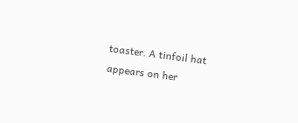toaster. A tinfoil hat appears on her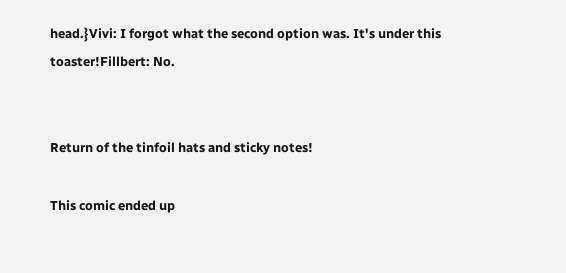head.}Vivi: I forgot what the second option was. It's under this toaster!Fillbert: No.


Return of the tinfoil hats and sticky notes!

This comic ended up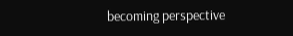becoming perspective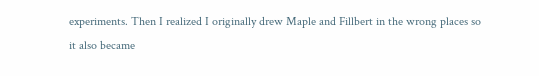experiments. Then I realized I originally drew Maple and Fillbert in the wrong places so it also became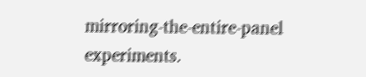mirroring-the-entire-panel experiments.